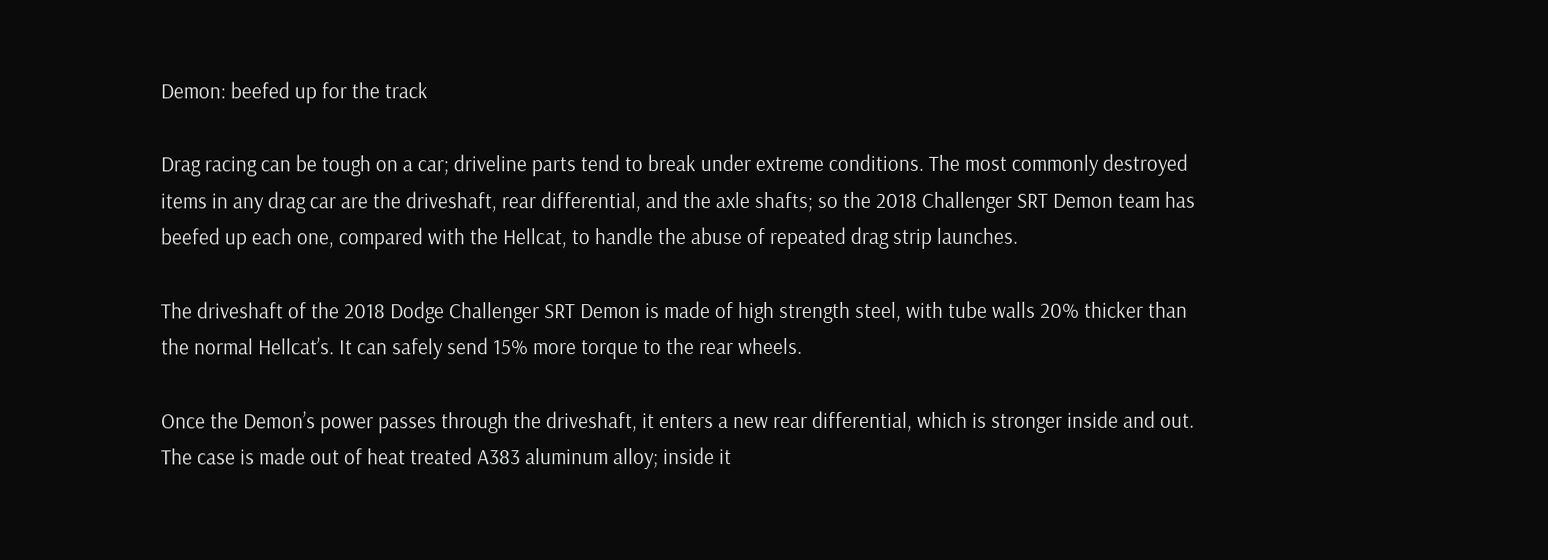Demon: beefed up for the track

Drag racing can be tough on a car; driveline parts tend to break under extreme conditions. The most commonly destroyed items in any drag car are the driveshaft, rear differential, and the axle shafts; so the 2018 Challenger SRT Demon team has beefed up each one, compared with the Hellcat, to handle the abuse of repeated drag strip launches.

The driveshaft of the 2018 Dodge Challenger SRT Demon is made of high strength steel, with tube walls 20% thicker than the normal Hellcat’s. It can safely send 15% more torque to the rear wheels.

Once the Demon’s power passes through the driveshaft, it enters a new rear differential, which is stronger inside and out. The case is made out of heat treated A383 aluminum alloy; inside it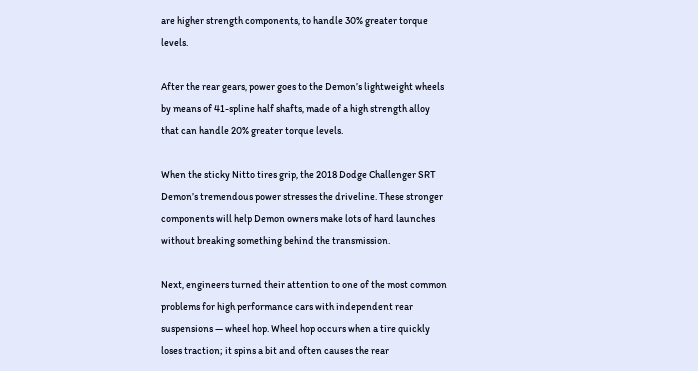are higher strength components, to handle 30% greater torque levels.

After the rear gears, power goes to the Demon’s lightweight wheels by means of 41-spline half shafts, made of a high strength alloy that can handle 20% greater torque levels.

When the sticky Nitto tires grip, the 2018 Dodge Challenger SRT Demon’s tremendous power stresses the driveline. These stronger components will help Demon owners make lots of hard launches without breaking something behind the transmission.

Next, engineers turned their attention to one of the most common problems for high performance cars with independent rear suspensions — wheel hop. Wheel hop occurs when a tire quickly loses traction; it spins a bit and often causes the rear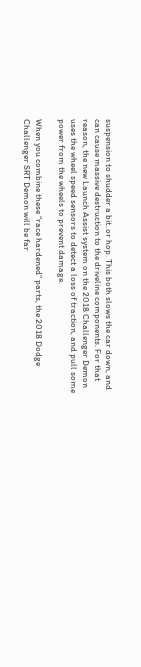suspension to shudder a bit..or hop. This both slows the car down, and can cause massive destruction to the driveline components. For that reason, the new Launch Assist system on the 2018 Challenger Demon uses the wheel speed sensors to detect a loss of traction, and pull some power from the wheels to prevent damage.

When you combine these “race hardened” parts, the 2018 Dodge Challenger SRT Demon will be far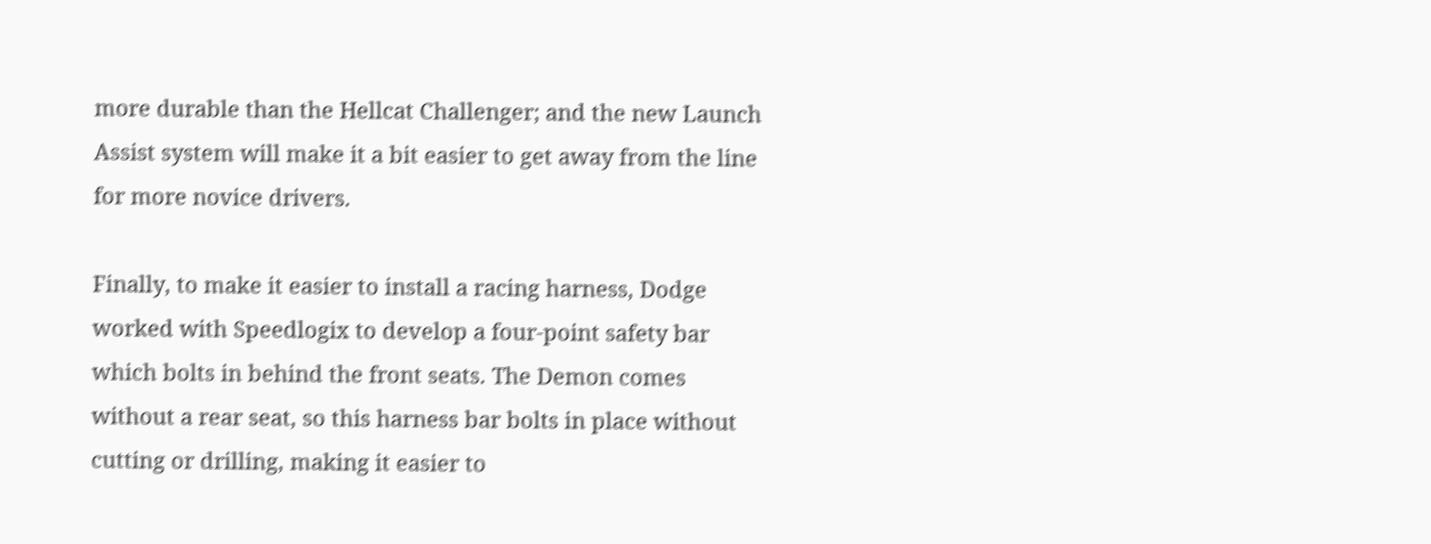more durable than the Hellcat Challenger; and the new Launch Assist system will make it a bit easier to get away from the line for more novice drivers.

Finally, to make it easier to install a racing harness, Dodge worked with Speedlogix to develop a four-point safety bar which bolts in behind the front seats. The Demon comes without a rear seat, so this harness bar bolts in place without cutting or drilling, making it easier to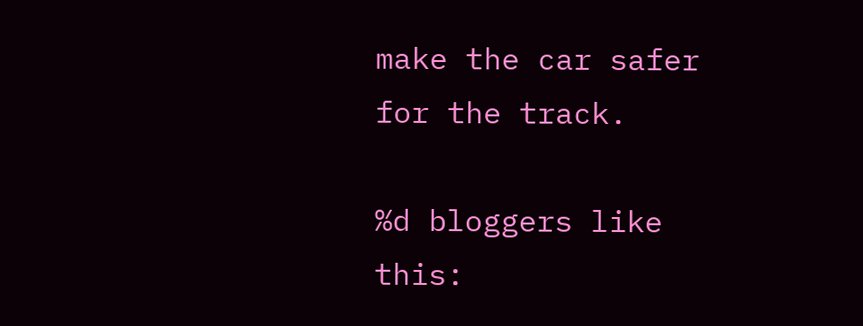make the car safer for the track.

%d bloggers like this: